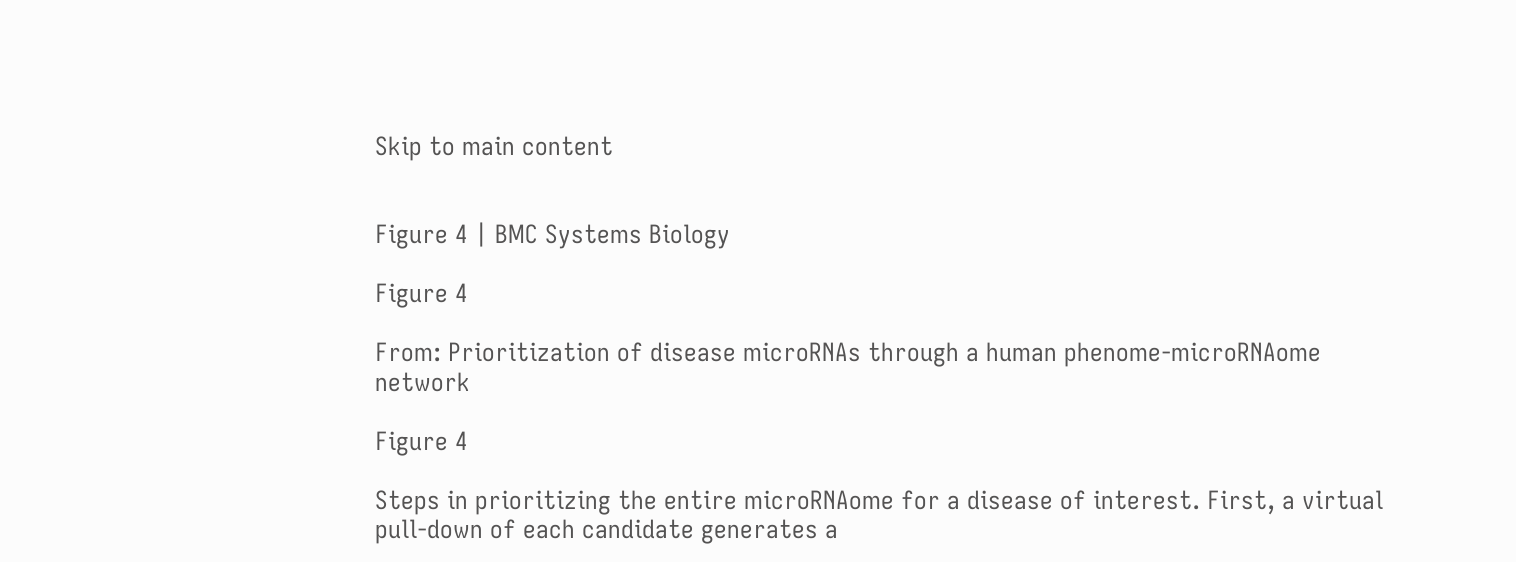Skip to main content


Figure 4 | BMC Systems Biology

Figure 4

From: Prioritization of disease microRNAs through a human phenome-microRNAome network

Figure 4

Steps in prioritizing the entire microRNAome for a disease of interest. First, a virtual pull-down of each candidate generates a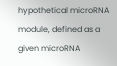hypothetical microRNA module, defined as a given microRNA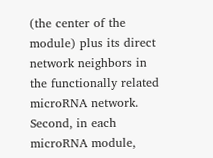(the center of the module) plus its direct network neighbors in the functionally related microRNA network. Second, in each microRNA module,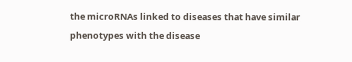the microRNAs linked to diseases that have similar phenotypes with the disease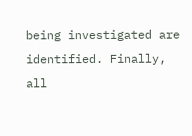being investigated are identified. Finally, all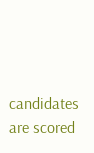candidates are scored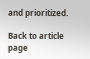and prioritized.

Back to article page